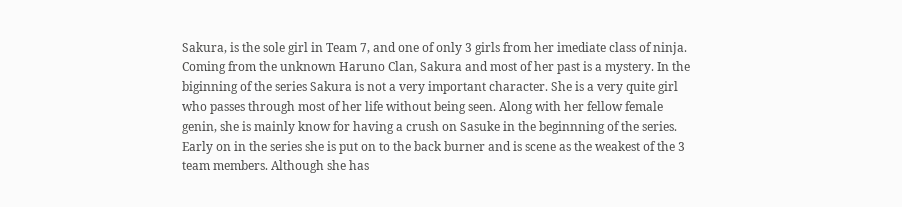Sakura, is the sole girl in Team 7, and one of only 3 girls from her imediate class of ninja. Coming from the unknown Haruno Clan, Sakura and most of her past is a mystery. In the biginning of the series Sakura is not a very important character. She is a very quite girl who passes through most of her life without being seen. Along with her fellow female genin, she is mainly know for having a crush on Sasuke in the beginnning of the series. Early on in the series she is put on to the back burner and is scene as the weakest of the 3 team members. Although she has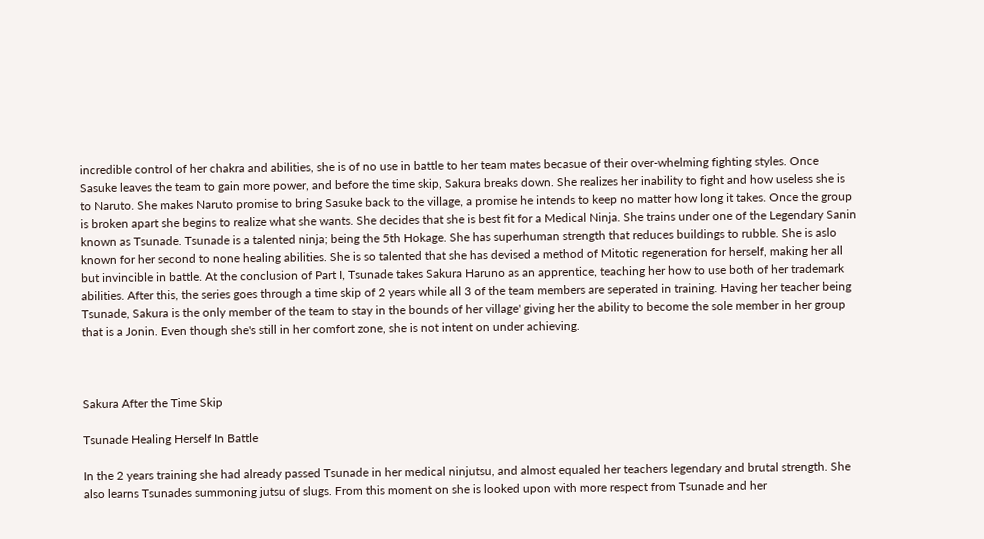incredible control of her chakra and abilities, she is of no use in battle to her team mates becasue of their over-whelming fighting styles. Once Sasuke leaves the team to gain more power, and before the time skip, Sakura breaks down. She realizes her inability to fight and how useless she is to Naruto. She makes Naruto promise to bring Sasuke back to the village, a promise he intends to keep no matter how long it takes. Once the group is broken apart she begins to realize what she wants. She decides that she is best fit for a Medical Ninja. She trains under one of the Legendary Sanin known as Tsunade. Tsunade is a talented ninja; being the 5th Hokage. She has superhuman strength that reduces buildings to rubble. She is aslo known for her second to none healing abilities. She is so talented that she has devised a method of Mitotic regeneration for herself, making her all but invincible in battle. At the conclusion of Part I, Tsunade takes Sakura Haruno as an apprentice, teaching her how to use both of her trademark abilities. After this, the series goes through a time skip of 2 years while all 3 of the team members are seperated in training. Having her teacher being Tsunade, Sakura is the only member of the team to stay in the bounds of her village' giving her the ability to become the sole member in her group that is a Jonin. Even though she's still in her comfort zone, she is not intent on under achieving.



Sakura After the Time Skip

Tsunade Healing Herself In Battle

In the 2 years training she had already passed Tsunade in her medical ninjutsu, and almost equaled her teachers legendary and brutal strength. She also learns Tsunades summoning jutsu of slugs. From this moment on she is looked upon with more respect from Tsunade and her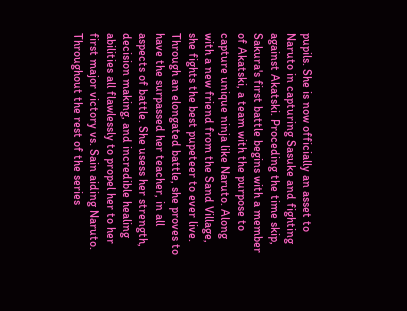pupils. She is now officially an asset to Naruto in capturing Sasuke and fighting against Akatski. Proceding the time skip, Sakura's first battle begins with a member of Akatski, a team with the purpose to capture unique ninja like Naruto. Along with a new friend from the Sand Village, she fights the best pupeteer to ever live. Through an elongated battle, she proves to have the surpassed her teacher, in all aspects of battle. She usess her strength, decision making, and incredible healing abilities all flawlessly to propel her to her first major victory vs. Sain aiding Naruto. Throughout the rest of the series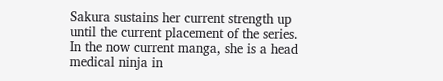Sakura sustains her current strength up until the current placement of the series. In the now current manga, she is a head medical ninja in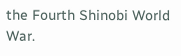the Fourth Shinobi World War.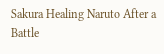Sakura Healing Naruto After a Battle